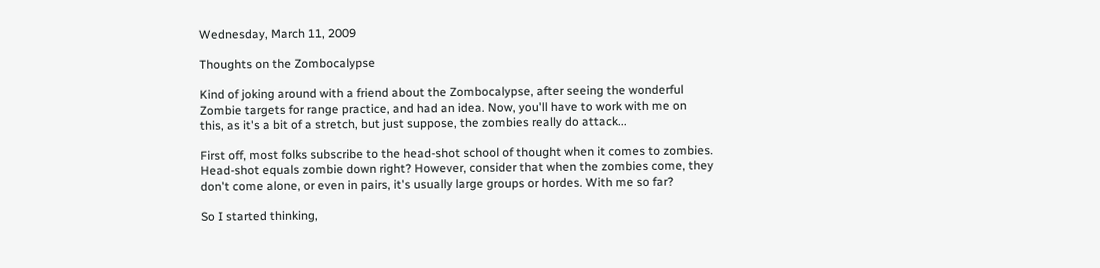Wednesday, March 11, 2009

Thoughts on the Zombocalypse

Kind of joking around with a friend about the Zombocalypse, after seeing the wonderful Zombie targets for range practice, and had an idea. Now, you'll have to work with me on this, as it's a bit of a stretch, but just suppose, the zombies really do attack...

First off, most folks subscribe to the head-shot school of thought when it comes to zombies. Head-shot equals zombie down right? However, consider that when the zombies come, they don't come alone, or even in pairs, it's usually large groups or hordes. With me so far?

So I started thinking,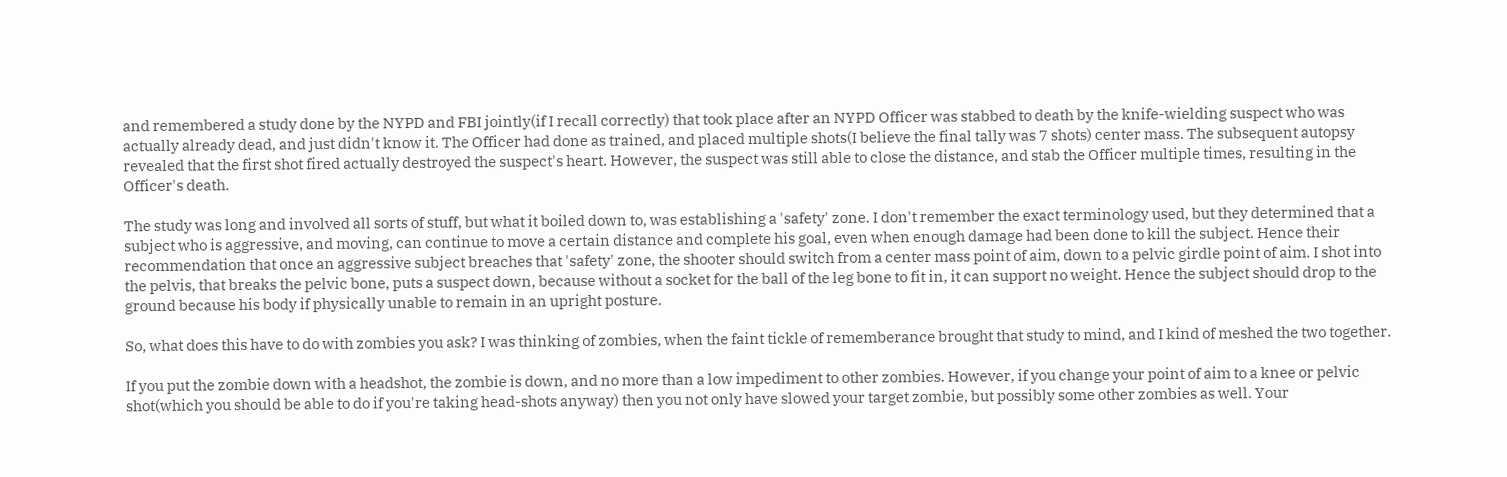and remembered a study done by the NYPD and FBI jointly(if I recall correctly) that took place after an NYPD Officer was stabbed to death by the knife-wielding suspect who was actually already dead, and just didn't know it. The Officer had done as trained, and placed multiple shots(I believe the final tally was 7 shots) center mass. The subsequent autopsy revealed that the first shot fired actually destroyed the suspect's heart. However, the suspect was still able to close the distance, and stab the Officer multiple times, resulting in the Officer's death.

The study was long and involved all sorts of stuff, but what it boiled down to, was establishing a 'safety' zone. I don't remember the exact terminology used, but they determined that a subject who is aggressive, and moving, can continue to move a certain distance and complete his goal, even when enough damage had been done to kill the subject. Hence their recommendation that once an aggressive subject breaches that 'safety' zone, the shooter should switch from a center mass point of aim, down to a pelvic girdle point of aim. I shot into the pelvis, that breaks the pelvic bone, puts a suspect down, because without a socket for the ball of the leg bone to fit in, it can support no weight. Hence the subject should drop to the ground because his body if physically unable to remain in an upright posture.

So, what does this have to do with zombies you ask? I was thinking of zombies, when the faint tickle of rememberance brought that study to mind, and I kind of meshed the two together.

If you put the zombie down with a headshot, the zombie is down, and no more than a low impediment to other zombies. However, if you change your point of aim to a knee or pelvic shot(which you should be able to do if you're taking head-shots anyway) then you not only have slowed your target zombie, but possibly some other zombies as well. Your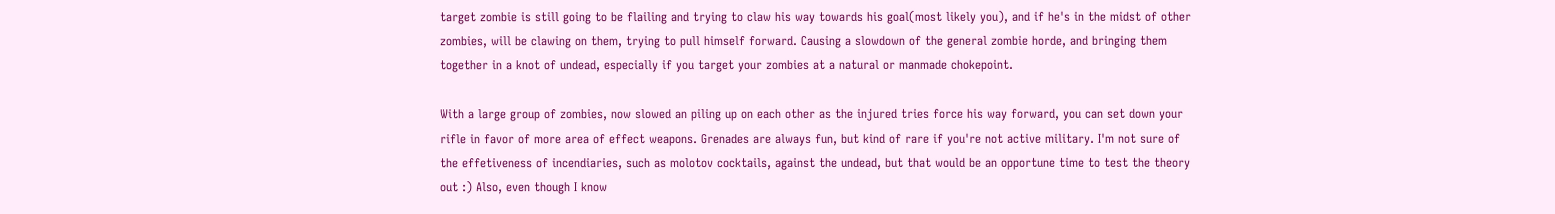target zombie is still going to be flailing and trying to claw his way towards his goal(most likely you), and if he's in the midst of other zombies, will be clawing on them, trying to pull himself forward. Causing a slowdown of the general zombie horde, and bringing them together in a knot of undead, especially if you target your zombies at a natural or manmade chokepoint.

With a large group of zombies, now slowed an piling up on each other as the injured tries force his way forward, you can set down your rifle in favor of more area of effect weapons. Grenades are always fun, but kind of rare if you're not active military. I'm not sure of the effetiveness of incendiaries, such as molotov cocktails, against the undead, but that would be an opportune time to test the theory out :) Also, even though I know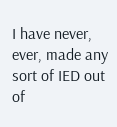I have never, ever, made any sort of IED out of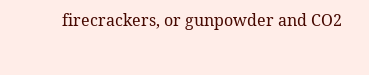firecrackers, or gunpowder and CO2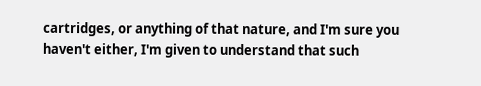cartridges, or anything of that nature, and I'm sure you haven't either, I'm given to understand that such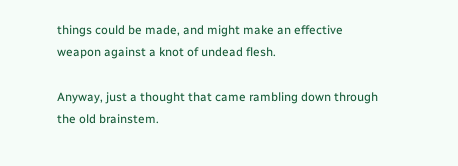things could be made, and might make an effective weapon against a knot of undead flesh.

Anyway, just a thought that came rambling down through the old brainstem.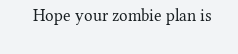Hope your zombie plan is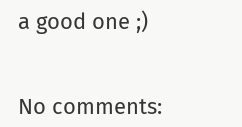a good one ;)


No comments: